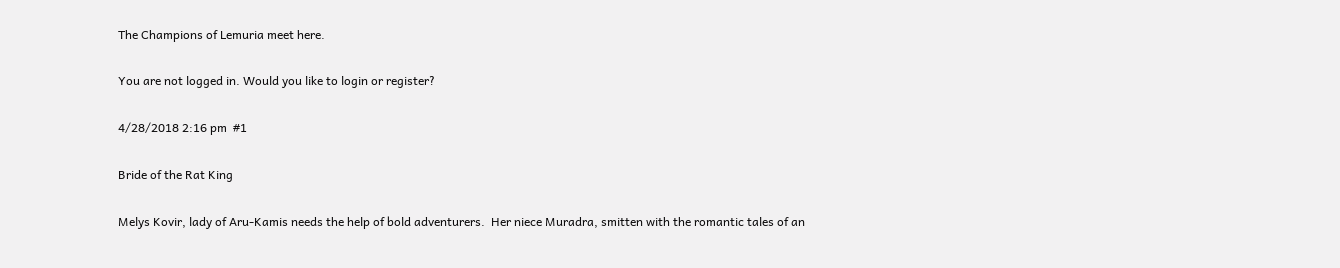The Champions of Lemuria meet here.

You are not logged in. Would you like to login or register?

4/28/2018 2:16 pm  #1

Bride of the Rat King

Melys Kovir, lady of Aru-Kamis needs the help of bold adventurers.  Her niece Muradra, smitten with the romantic tales of an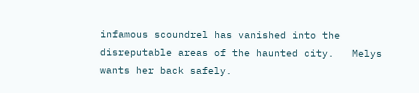infamous scoundrel has vanished into the disreputable areas of the haunted city.   Melys wants her back safely.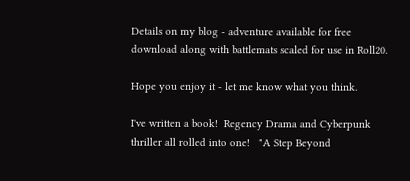Details on my blog - adventure available for free download along with battlemats scaled for use in Roll20.

Hope you enjoy it - let me know what you think.

I've written a book!  Regency Drama and Cyberpunk thriller all rolled into one!   "A Step Beyond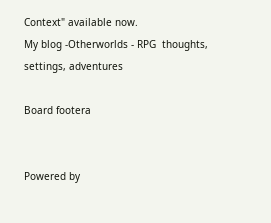Context" available now.
My blog -Otherworlds - RPG  thoughts, settings, adventures

Board footera


Powered by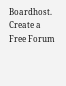Boardhost. Create a Free Forum